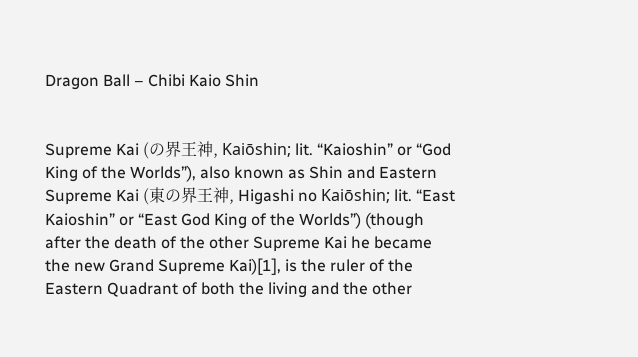Dragon Ball – Chibi Kaio Shin


Supreme Kai (の界王神, Kaiōshin; lit. “Kaioshin” or “God King of the Worlds”), also known as Shin and Eastern Supreme Kai (東の界王神, Higashi no Kaiōshin; lit. “East Kaioshin” or “East God King of the Worlds”) (though after the death of the other Supreme Kai he became the new Grand Supreme Kai)[1], is the ruler of the Eastern Quadrant of both the living and the other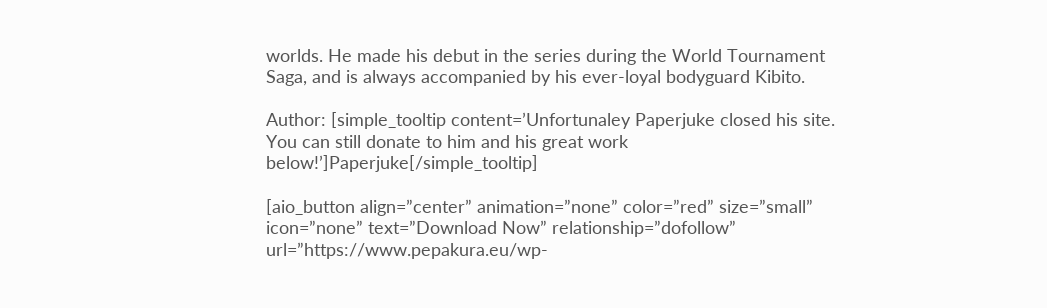worlds. He made his debut in the series during the World Tournament Saga, and is always accompanied by his ever-loyal bodyguard Kibito.

Author: [simple_tooltip content=’Unfortunaley Paperjuke closed his site. You can still donate to him and his great work below!’]Paperjuke[/simple_tooltip]

[aio_button align=”center” animation=”none” color=”red” size=”small” icon=”none” text=”Download Now” relationship=”dofollow” url=”https://www.pepakura.eu/wp-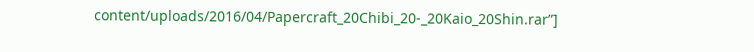content/uploads/2016/04/Papercraft_20Chibi_20-_20Kaio_20Shin.rar”]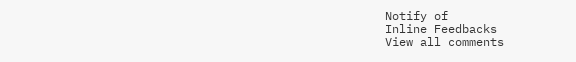Notify of
Inline Feedbacks
View all comments